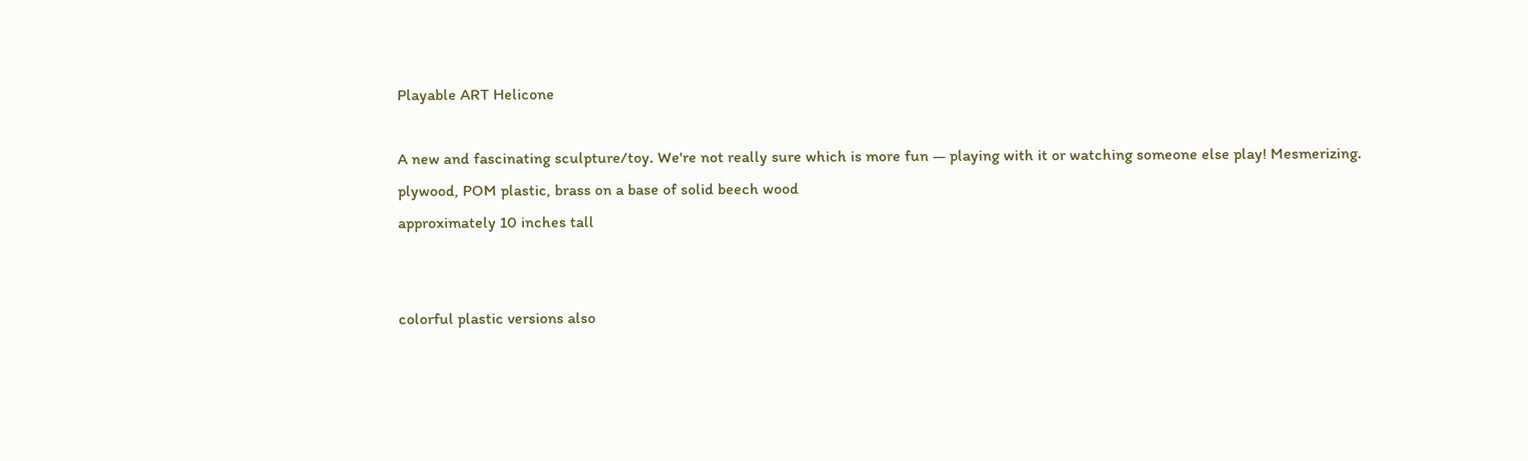Playable ART Helicone

A new and fascinating sculpture/toy. We're not really sure which is more fun — playing with it or watching someone else play! Mesmerizing.
plywood, POM plastic, brass on a base of solid beech wood
approximately 10 inches tall


colorful plastic versions also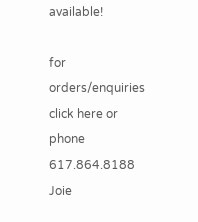available!

for orders/enquiries click here or phone 617.864.8188
Joie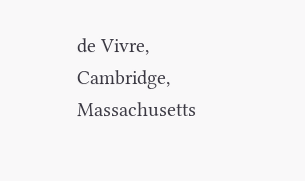de Vivre, Cambridge, Massachusetts